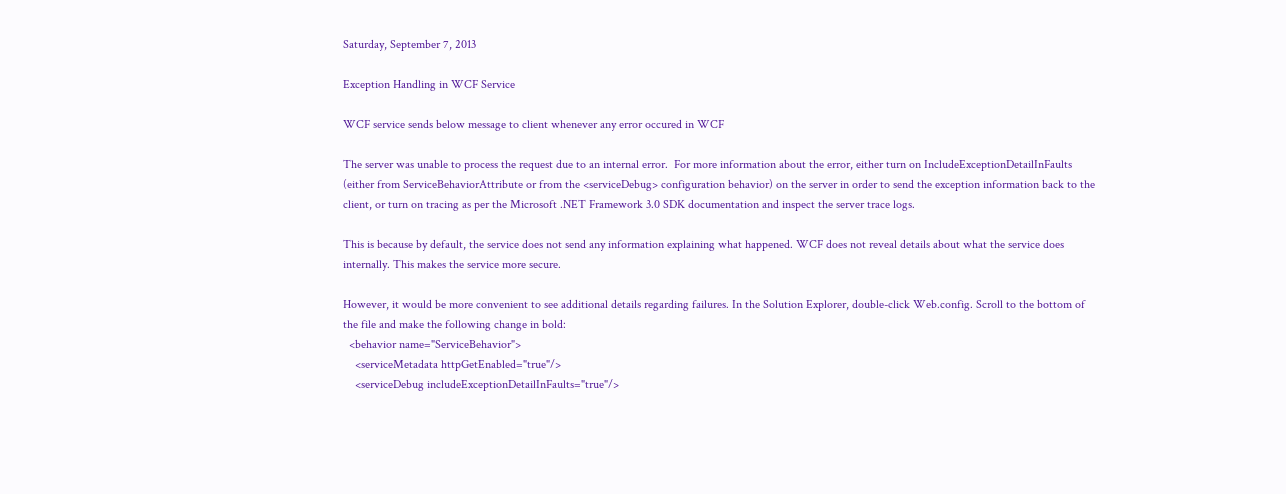Saturday, September 7, 2013

Exception Handling in WCF Service

WCF service sends below message to client whenever any error occured in WCF

The server was unable to process the request due to an internal error.  For more information about the error, either turn on IncludeExceptionDetailInFaults (either from ServiceBehaviorAttribute or from the <serviceDebug> configuration behavior) on the server in order to send the exception information back to the client, or turn on tracing as per the Microsoft .NET Framework 3.0 SDK documentation and inspect the server trace logs.

This is because by default, the service does not send any information explaining what happened. WCF does not reveal details about what the service does internally. This makes the service more secure.

However, it would be more convenient to see additional details regarding failures. In the Solution Explorer, double-click Web.config. Scroll to the bottom of the file and make the following change in bold:
  <behavior name="ServiceBehavior">
    <serviceMetadata httpGetEnabled="true"/>
    <serviceDebug includeExceptionDetailInFaults="true"/>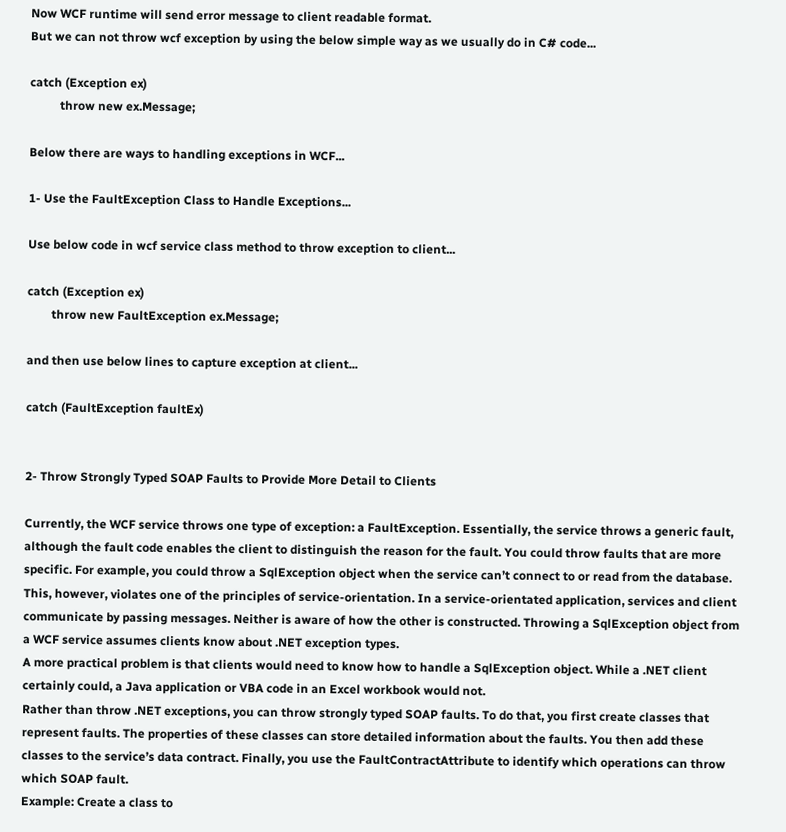Now WCF runtime will send error message to client readable format.
But we can not throw wcf exception by using the below simple way as we usually do in C# code...

catch (Exception ex)
          throw new ex.Message;

Below there are ways to handling exceptions in WCF...

1- Use the FaultException Class to Handle Exceptions...

Use below code in wcf service class method to throw exception to client...

catch (Exception ex)
        throw new FaultException ex.Message;

and then use below lines to capture exception at client...

catch (FaultException faultEx)


2- Throw Strongly Typed SOAP Faults to Provide More Detail to Clients

Currently, the WCF service throws one type of exception: a FaultException. Essentially, the service throws a generic fault, although the fault code enables the client to distinguish the reason for the fault. You could throw faults that are more specific. For example, you could throw a SqlException object when the service can’t connect to or read from the database.
This, however, violates one of the principles of service-orientation. In a service-orientated application, services and client communicate by passing messages. Neither is aware of how the other is constructed. Throwing a SqlException object from a WCF service assumes clients know about .NET exception types.
A more practical problem is that clients would need to know how to handle a SqlException object. While a .NET client certainly could, a Java application or VBA code in an Excel workbook would not.
Rather than throw .NET exceptions, you can throw strongly typed SOAP faults. To do that, you first create classes that represent faults. The properties of these classes can store detailed information about the faults. You then add these classes to the service’s data contract. Finally, you use the FaultContractAttribute to identify which operations can throw which SOAP fault.
Example: Create a class to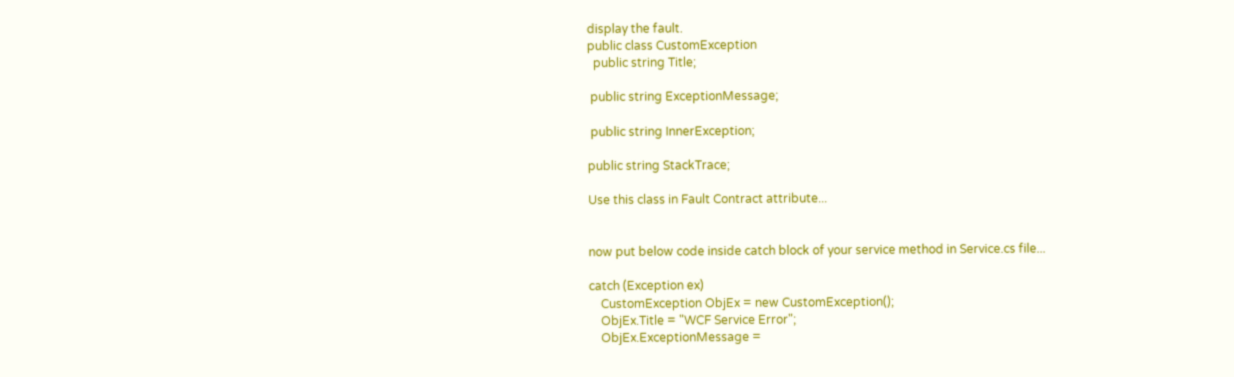display the fault.
public class CustomException
  public string Title;

 public string ExceptionMessage;

 public string InnerException;

public string StackTrace;

Use this class in Fault Contract attribute...


now put below code inside catch block of your service method in Service.cs file...

catch (Exception ex)
    CustomException ObjEx = new CustomException();
    ObjEx.Title = "WCF Service Error";
    ObjEx.ExceptionMessage =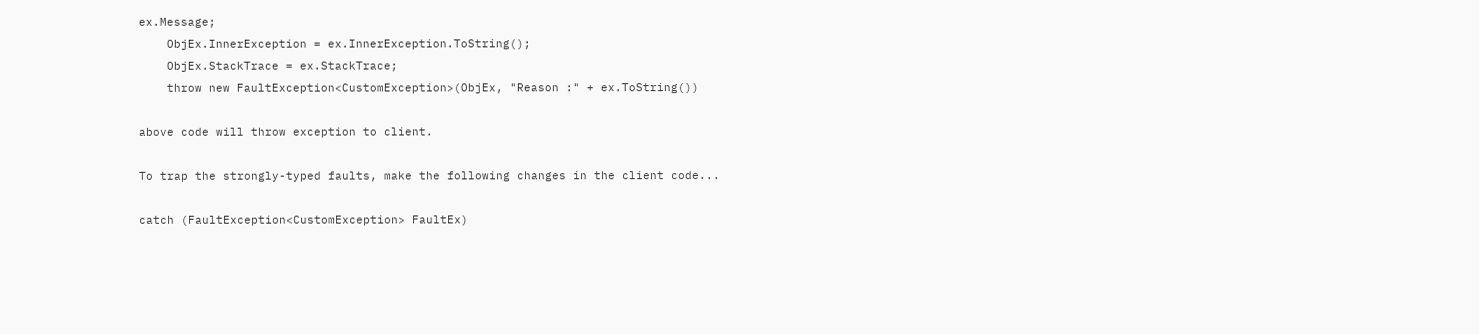ex.Message;
    ObjEx.InnerException = ex.InnerException.ToString();
    ObjEx.StackTrace = ex.StackTrace;
    throw new FaultException<CustomException>(ObjEx, "Reason :" + ex.ToString())

above code will throw exception to client.

To trap the strongly-typed faults, make the following changes in the client code...

catch (FaultException<CustomException> FaultEx)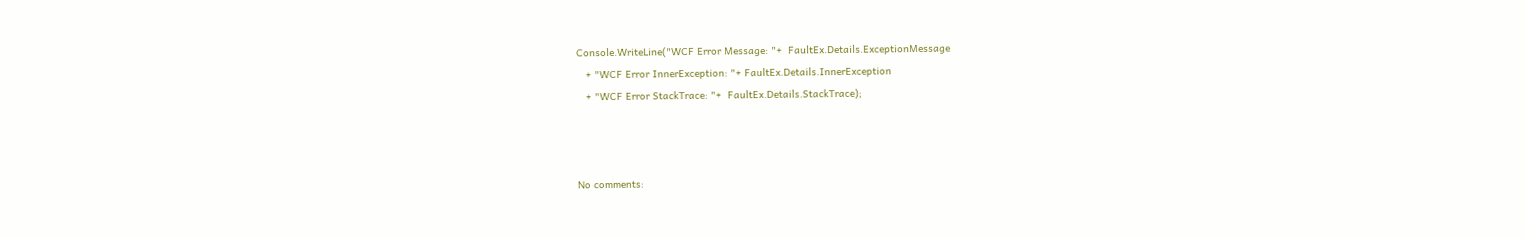Console.WriteLine("WCF Error Message: "+  FaultEx.Details.ExceptionMessage
   + "WCF Error InnerException: "+ FaultEx.Details.InnerException
   + "WCF Error StackTrace: "+  FaultEx.Details.StackTrace);



No comments: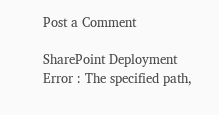Post a Comment

SharePoint Deployment Error : The specified path,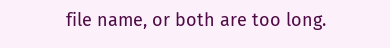file name, or both are too long.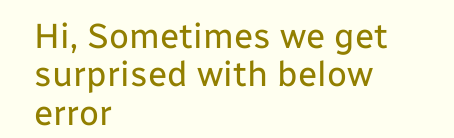Hi, Sometimes we get surprised with below error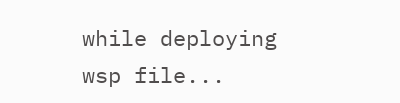while deploying wsp file...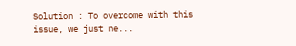Solution : To overcome with this issue, we just ne...